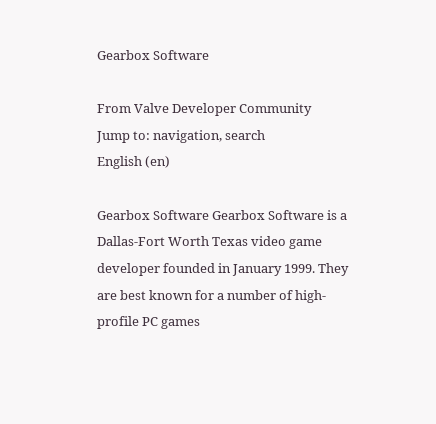Gearbox Software

From Valve Developer Community
Jump to: navigation, search
English (en)

Gearbox Software Gearbox Software is a Dallas-Fort Worth Texas video game developer founded in January 1999. They are best known for a number of high-profile PC games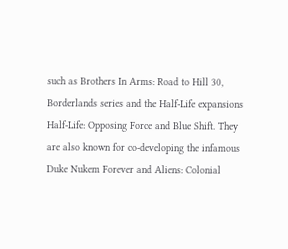such as Brothers In Arms: Road to Hill 30, Borderlands series and the Half-Life expansions Half-Life: Opposing Force and Blue Shift. They are also known for co-developing the infamous Duke Nukem Forever and Aliens: Colonial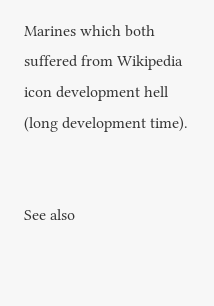Marines which both suffered from Wikipedia icon development hell (long development time).


See also